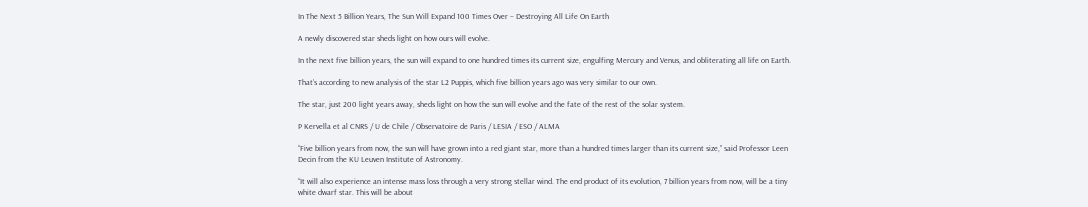In The Next 5 Billion Years, The Sun Will Expand 100 Times Over – Destroying All Life On Earth

A newly discovered star sheds light on how ours will evolve.

In the next five billion years, the sun will expand to one hundred times its current size, engulfing Mercury and Venus, and obliterating all life on Earth.

That’s according to new analysis of the star L2 Puppis, which five billion years ago was very similar to our own.

The star, just 200 light years away, sheds light on how the sun will evolve and the fate of the rest of the solar system.

P Kervella et al CNRS / U de Chile / Observatoire de Paris / LESIA / ESO / ALMA

“Five billion years from now, the sun will have grown into a red giant star, more than a hundred times larger than its current size,” said Professor Leen Decin from the KU Leuven Institute of Astronomy.

“It will also experience an intense mass loss through a very strong stellar wind. The end product of its evolution, 7 billion years from now, will be a tiny white dwarf star. This will be about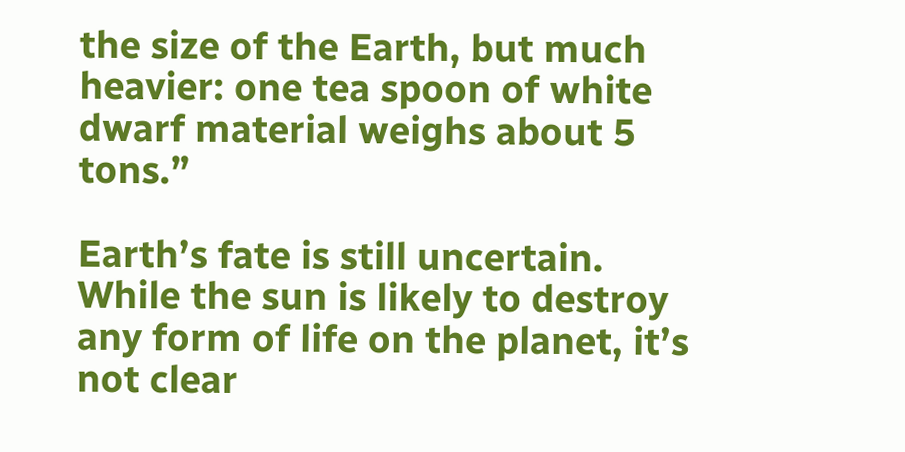the size of the Earth, but much heavier: one tea spoon of white dwarf material weighs about 5 tons.”

Earth’s fate is still uncertain. While the sun is likely to destroy any form of life on the planet, it’s not clear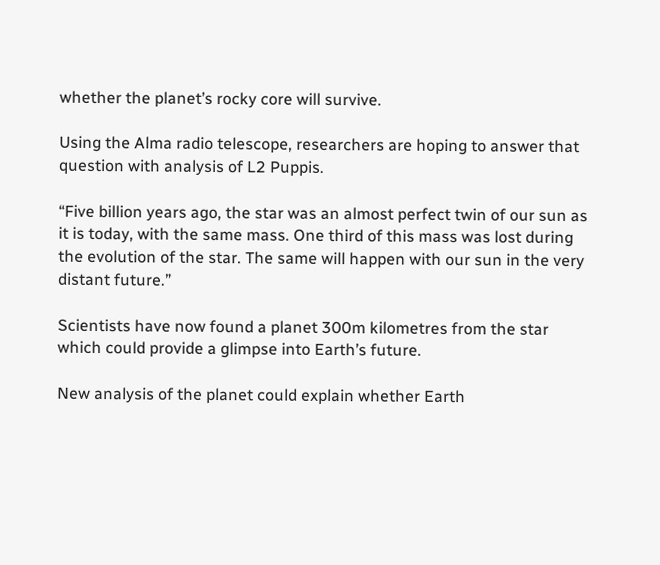whether the planet’s rocky core will survive.

Using the Alma radio telescope, researchers are hoping to answer that question with analysis of L2 Puppis.

“Five billion years ago, the star was an almost perfect twin of our sun as it is today, with the same mass. One third of this mass was lost during the evolution of the star. The same will happen with our sun in the very distant future.”

Scientists have now found a planet 300m kilometres from the star which could provide a glimpse into Earth’s future.

New analysis of the planet could explain whether Earth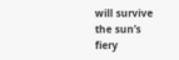will survive the sun’s fiery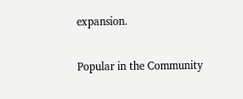expansion.

Popular in the Community